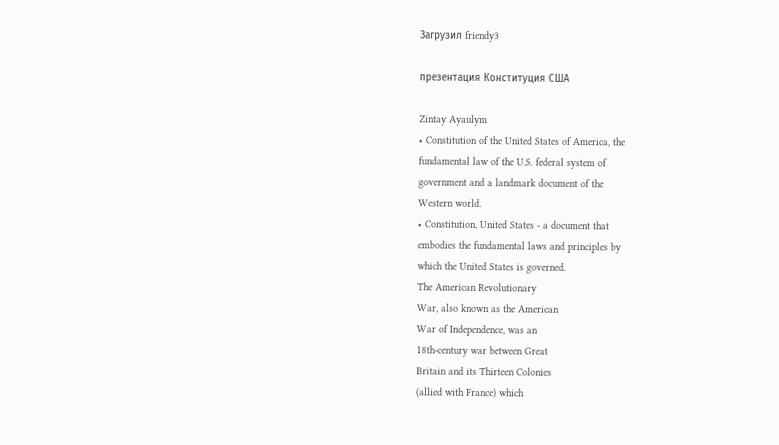Загрузил friendy3

презентация Конституция США

Zintay Ayaulym
• Constitution of the United States of America, the
fundamental law of the U.S. federal system of
government and a landmark document of the
Western world.
• Constitution, United States - a document that
embodies the fundamental laws and principles by
which the United States is governed.
The American Revolutionary
War, also known as the American
War of Independence, was an
18th-century war between Great
Britain and its Thirteen Colonies
(allied with France) which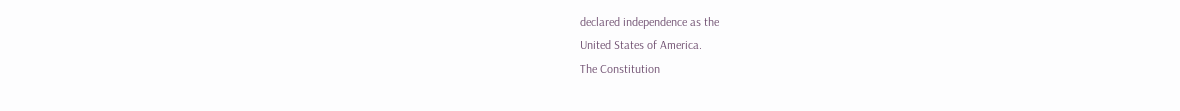declared independence as the
United States of America.
The Constitution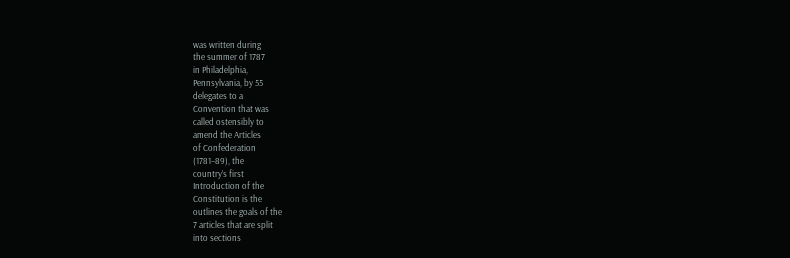was written during
the summer of 1787
in Philadelphia,
Pennsylvania, by 55
delegates to a
Convention that was
called ostensibly to
amend the Articles
of Confederation
(1781–89), the
country’s first
Introduction of the
Constitution is the
outlines the goals of the
7 articles that are split
into sections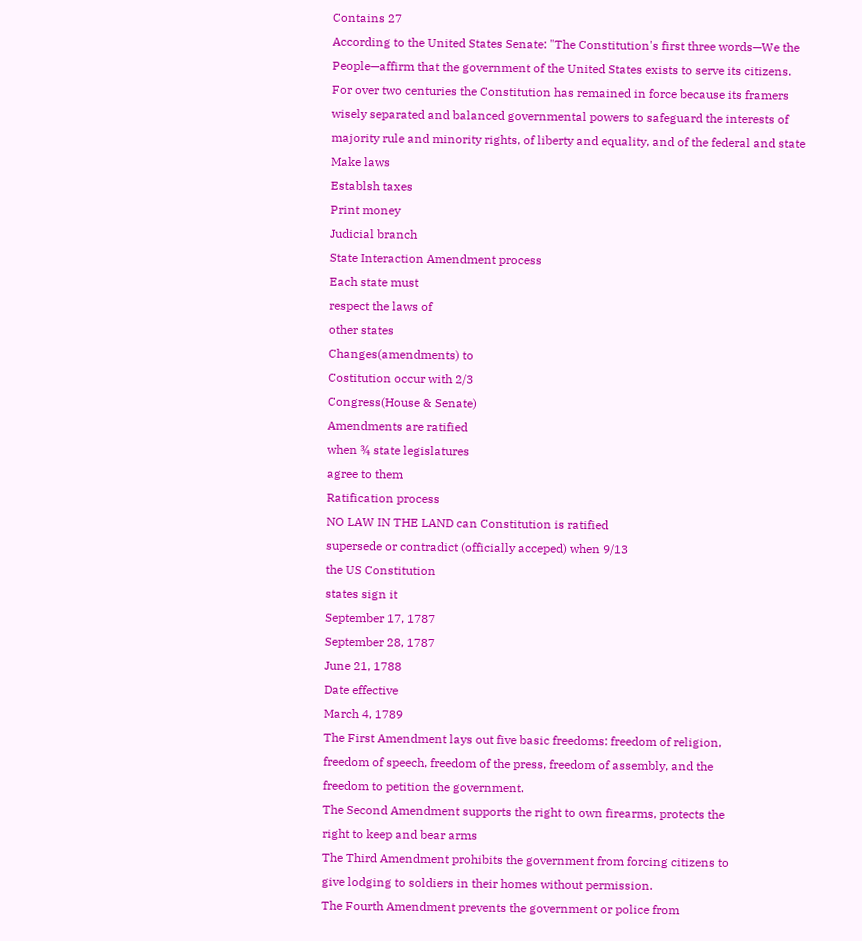Contains 27
According to the United States Senate: "The Constitution's first three words—We the
People—affirm that the government of the United States exists to serve its citizens.
For over two centuries the Constitution has remained in force because its framers
wisely separated and balanced governmental powers to safeguard the interests of
majority rule and minority rights, of liberty and equality, and of the federal and state
Make laws
Establsh taxes
Print money
Judicial branch
State Interaction Amendment process
Each state must
respect the laws of
other states
Changes(amendments) to
Costitution occur with 2/3
Congress(House & Senate)
Amendments are ratified
when ¾ state legislatures
agree to them
Ratification process
NO LAW IN THE LAND can Constitution is ratified
supersede or contradict (officially acceped) when 9/13
the US Constitution
states sign it
September 17, 1787
September 28, 1787
June 21, 1788
Date effective
March 4, 1789
The First Amendment lays out five basic freedoms: freedom of religion,
freedom of speech, freedom of the press, freedom of assembly, and the
freedom to petition the government.
The Second Amendment supports the right to own firearms, protects the
right to keep and bear arms
The Third Amendment prohibits the government from forcing citizens to
give lodging to soldiers in their homes without permission.
The Fourth Amendment prevents the government or police from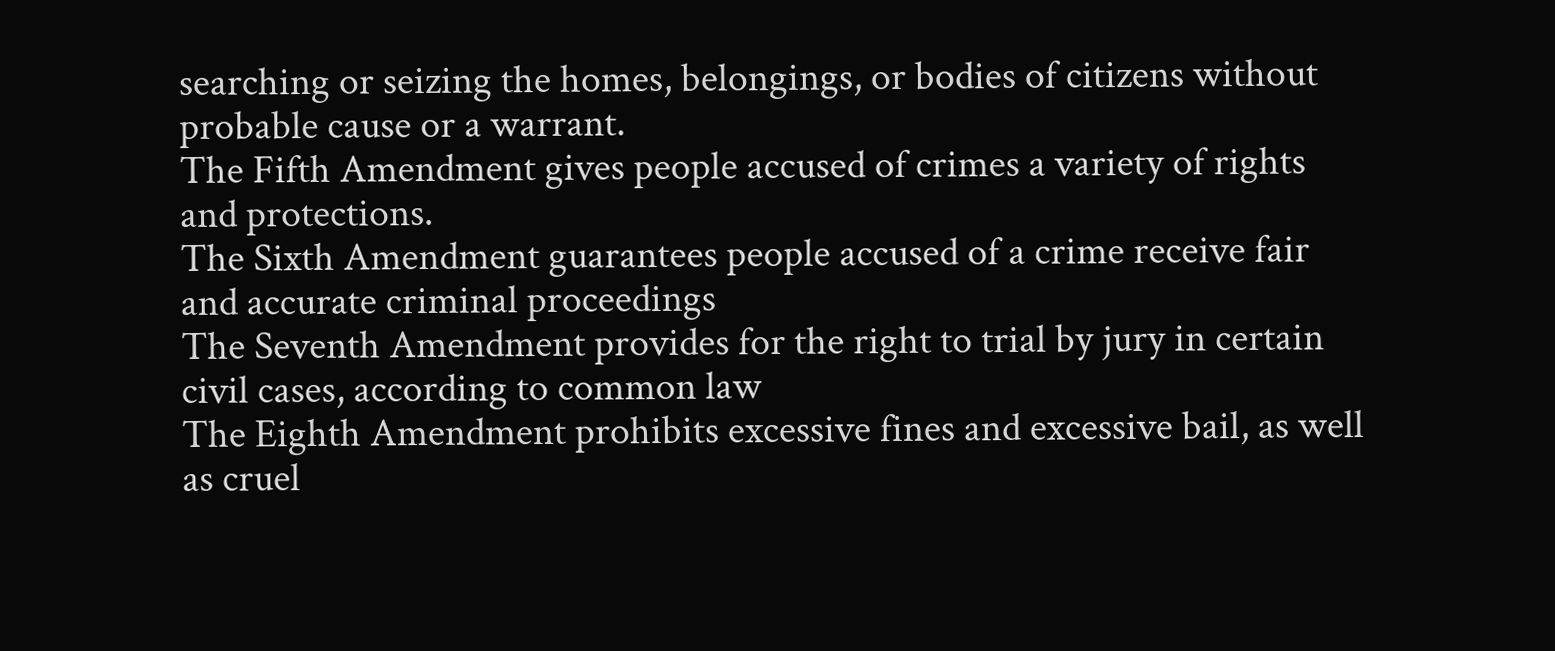searching or seizing the homes, belongings, or bodies of citizens without
probable cause or a warrant.
The Fifth Amendment gives people accused of crimes a variety of rights
and protections.
The Sixth Amendment guarantees people accused of a crime receive fair
and accurate criminal proceedings
The Seventh Amendment provides for the right to trial by jury in certain
civil cases, according to common law
The Eighth Amendment prohibits excessive fines and excessive bail, as well
as cruel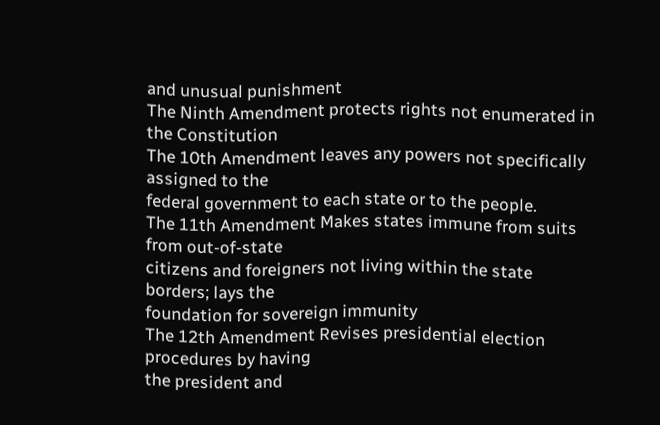and unusual punishment
The Ninth Amendment protects rights not enumerated in the Constitution
The 10th Amendment leaves any powers not specifically assigned to the
federal government to each state or to the people.
The 11th Amendment Makes states immune from suits from out-of-state
citizens and foreigners not living within the state borders; lays the
foundation for sovereign immunity
The 12th Amendment Revises presidential election procedures by having
the president and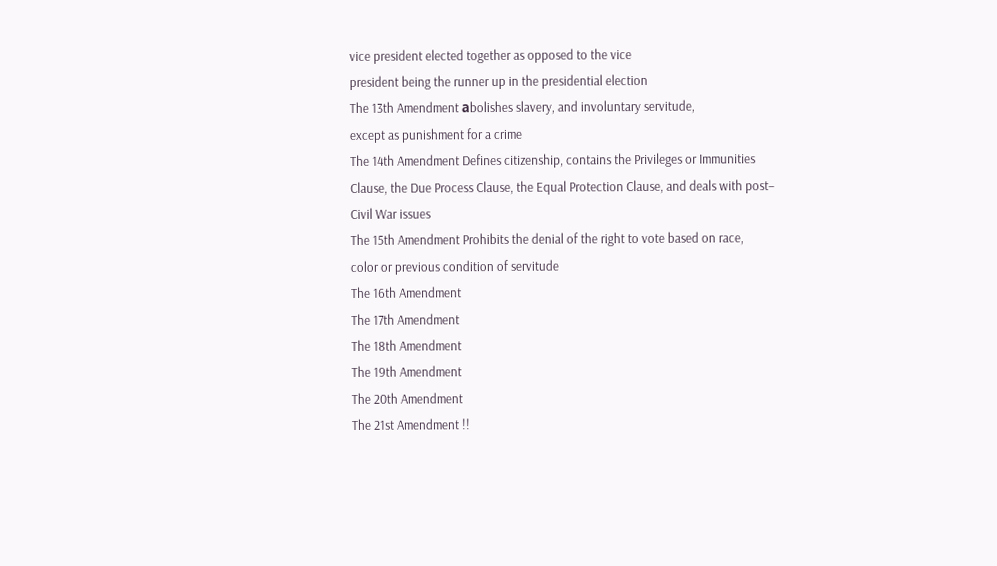vice president elected together as opposed to the vice
president being the runner up in the presidential election
The 13th Amendment аbolishes slavery, and involuntary servitude,
except as punishment for a crime
The 14th Amendment Defines citizenship, contains the Privileges or Immunities
Clause, the Due Process Clause, the Equal Protection Clause, and deals with post–
Civil War issues
The 15th Amendment Prohibits the denial of the right to vote based on race,
color or previous condition of servitude
The 16th Amendment
The 17th Amendment
The 18th Amendment
The 19th Amendment
The 20th Amendment
The 21st Amendment !!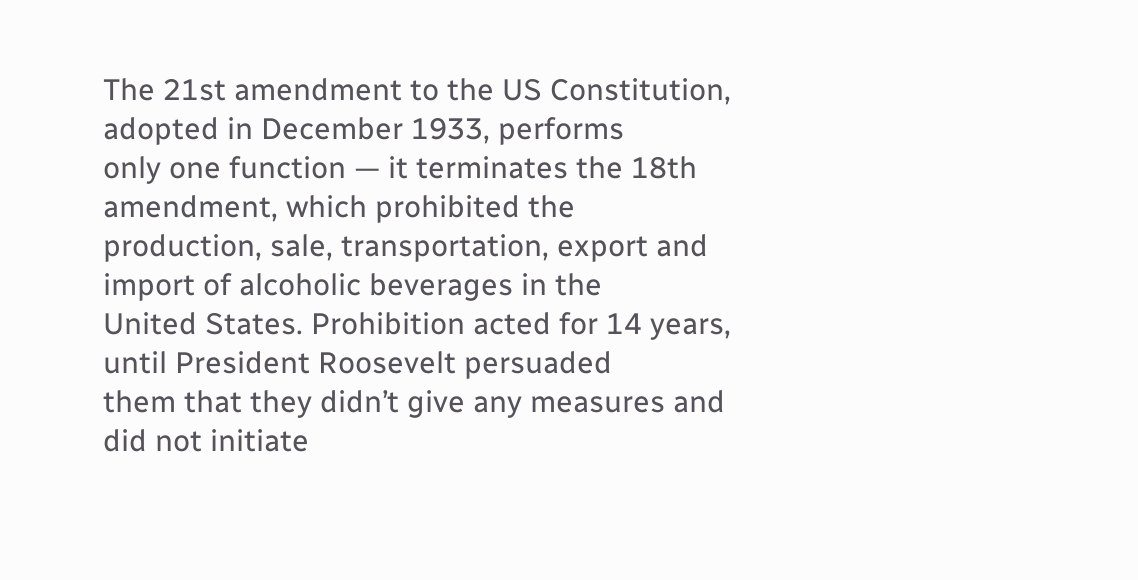The 21st amendment to the US Constitution, adopted in December 1933, performs
only one function — it terminates the 18th amendment, which prohibited the
production, sale, transportation, export and import of alcoholic beverages in the
United States. Prohibition acted for 14 years, until President Roosevelt persuaded
them that they didn’t give any measures and did not initiate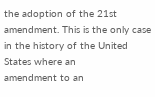the adoption of the 21st
amendment. This is the only case in the history of the United States where an
amendment to an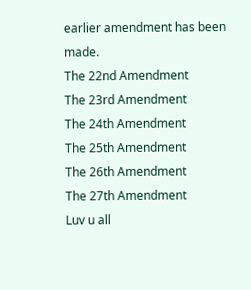earlier amendment has been made.
The 22nd Amendment
The 23rd Amendment
The 24th Amendment
The 25th Amendment
The 26th Amendment
The 27th Amendment
Luv u all